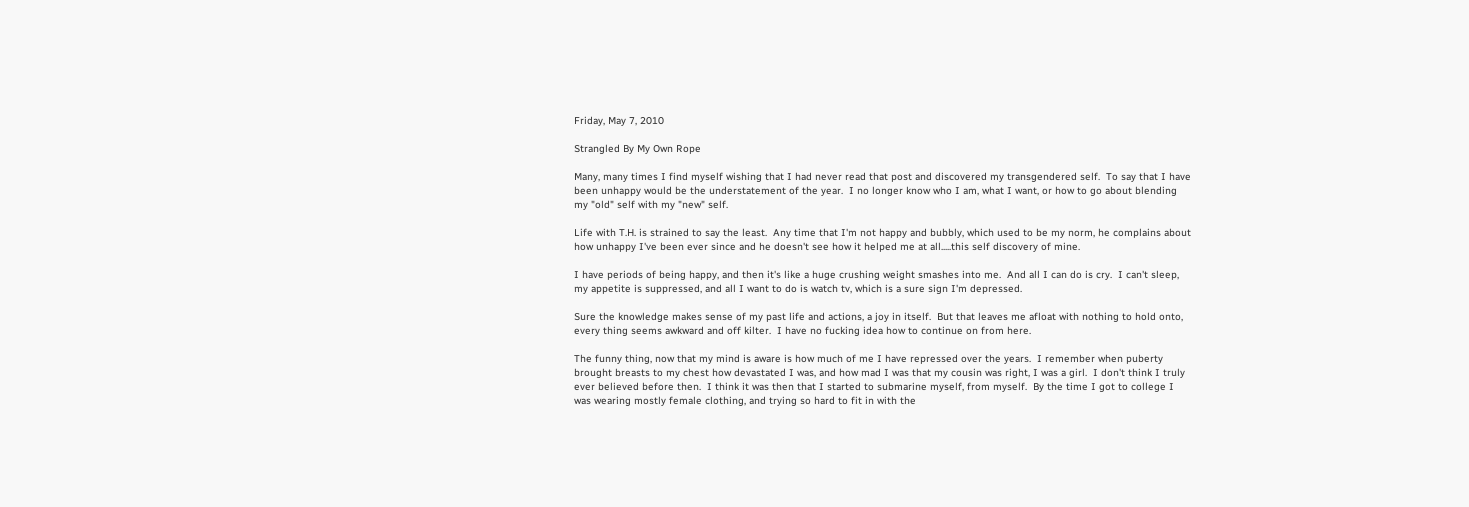Friday, May 7, 2010

Strangled By My Own Rope

Many, many times I find myself wishing that I had never read that post and discovered my transgendered self.  To say that I have been unhappy would be the understatement of the year.  I no longer know who I am, what I want, or how to go about blending my "old" self with my "new" self.

Life with T.H. is strained to say the least.  Any time that I'm not happy and bubbly, which used to be my norm, he complains about how unhappy I've been ever since and he doesn't see how it helped me at all.....this self discovery of mine.

I have periods of being happy, and then it's like a huge crushing weight smashes into me.  And all I can do is cry.  I can't sleep, my appetite is suppressed, and all I want to do is watch tv, which is a sure sign I'm depressed.

Sure the knowledge makes sense of my past life and actions, a joy in itself.  But that leaves me afloat with nothing to hold onto, every thing seems awkward and off kilter.  I have no fucking idea how to continue on from here.

The funny thing, now that my mind is aware is how much of me I have repressed over the years.  I remember when puberty brought breasts to my chest how devastated I was, and how mad I was that my cousin was right, I was a girl.  I don't think I truly ever believed before then.  I think it was then that I started to submarine myself, from myself.  By the time I got to college I was wearing mostly female clothing, and trying so hard to fit in with the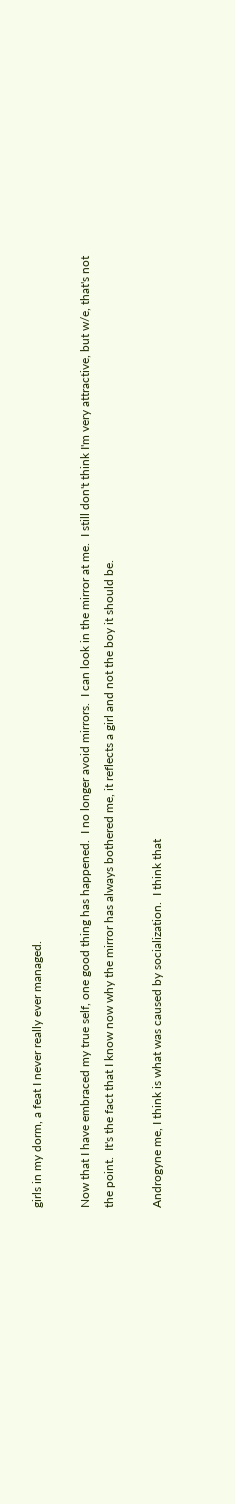girls in my dorm, a feat I never really ever managed.

Now that I have embraced my true self, one good thing has happened.  I no longer avoid mirrors.  I can look in the mirror at me.  I still don't think I'm very attractive, but w/e, that's not the point.  It's the fact that I know now why the mirror has always bothered me, it reflects a girl and not the boy it should be.

Androgyne me, I think is what was caused by socialization.  I think that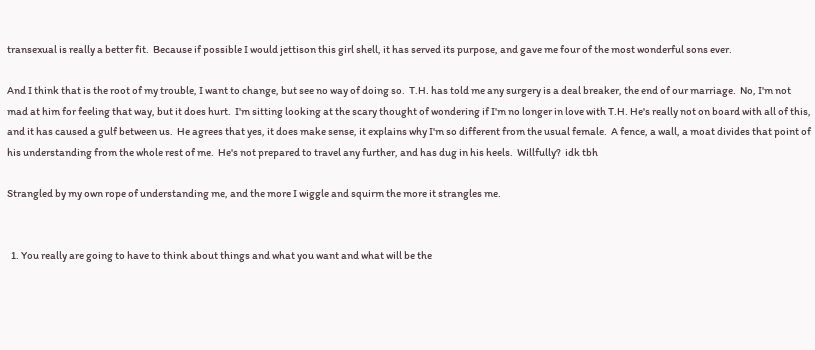transexual is really a better fit.  Because if possible I would jettison this girl shell, it has served its purpose, and gave me four of the most wonderful sons ever.

And I think that is the root of my trouble, I want to change, but see no way of doing so.  T.H. has told me any surgery is a deal breaker, the end of our marriage.  No, I'm not mad at him for feeling that way, but it does hurt.  I'm sitting looking at the scary thought of wondering if I'm no longer in love with T.H. He's really not on board with all of this, and it has caused a gulf between us.  He agrees that yes, it does make sense, it explains why I'm so different from the usual female.  A fence, a wall, a moat divides that point of his understanding from the whole rest of me.  He's not prepared to travel any further, and has dug in his heels.  Willfully?  idk tbh

Strangled by my own rope of understanding me, and the more I wiggle and squirm the more it strangles me.


  1. You really are going to have to think about things and what you want and what will be the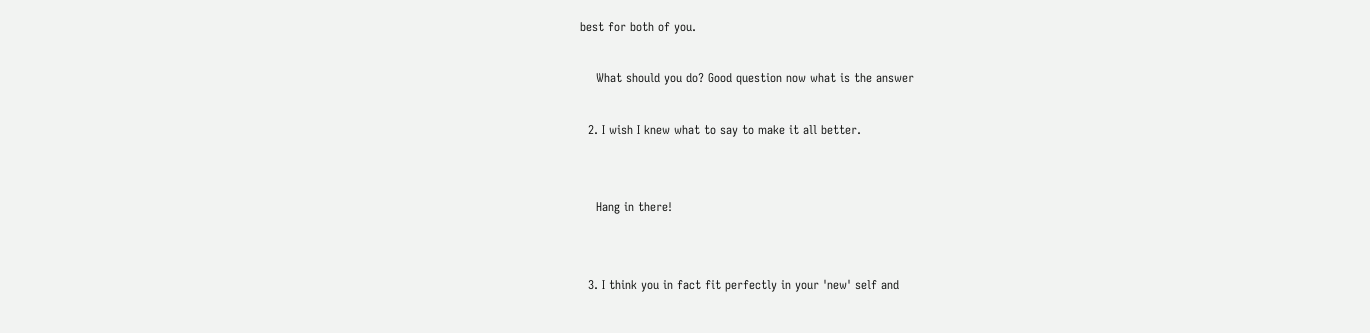best for both of you.

    What should you do? Good question now what is the answer

  2. I wish I knew what to say to make it all better.


    Hang in there!


  3. I think you in fact fit perfectly in your 'new' self and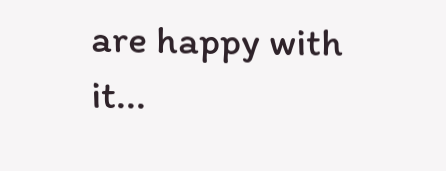are happy with it...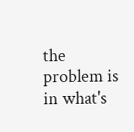the problem is in what's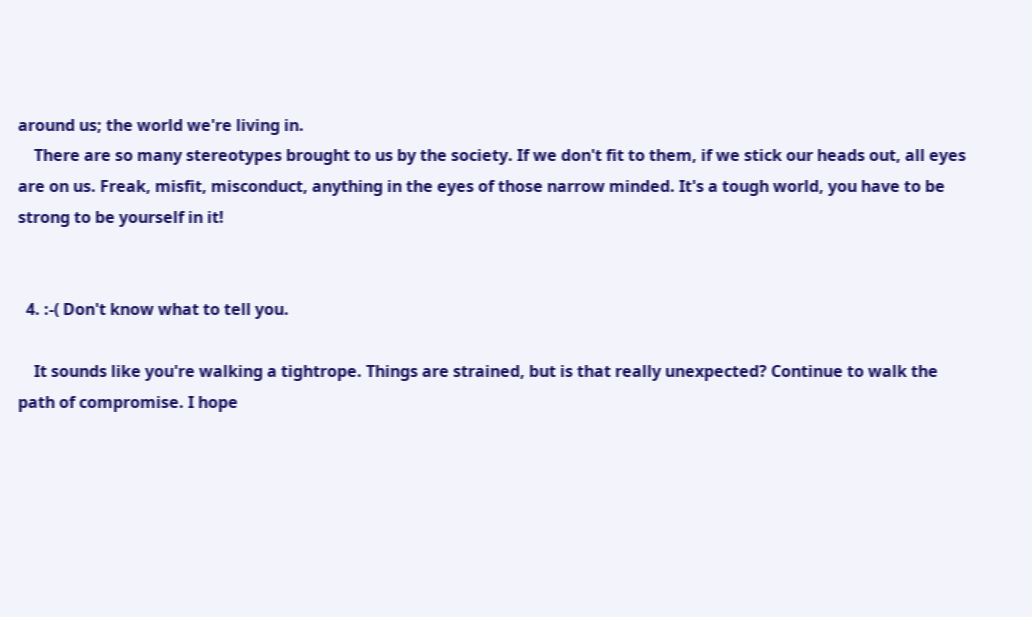around us; the world we're living in.
    There are so many stereotypes brought to us by the society. If we don't fit to them, if we stick our heads out, all eyes are on us. Freak, misfit, misconduct, anything in the eyes of those narrow minded. It's a tough world, you have to be strong to be yourself in it!


  4. :-( Don't know what to tell you.

    It sounds like you're walking a tightrope. Things are strained, but is that really unexpected? Continue to walk the path of compromise. I hope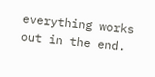everything works out in the end.